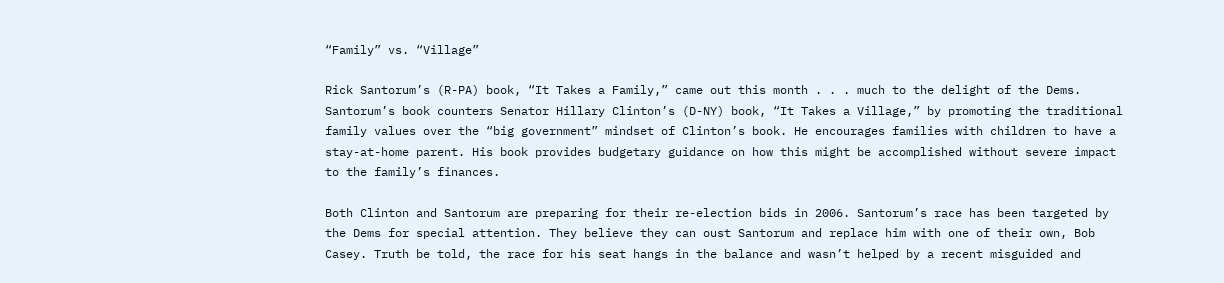“Family” vs. “Village”

Rick Santorum’s (R-PA) book, “It Takes a Family,” came out this month . . . much to the delight of the Dems. Santorum’s book counters Senator Hillary Clinton’s (D-NY) book, “It Takes a Village,” by promoting the traditional family values over the “big government” mindset of Clinton’s book. He encourages families with children to have a stay-at-home parent. His book provides budgetary guidance on how this might be accomplished without severe impact to the family’s finances.

Both Clinton and Santorum are preparing for their re-election bids in 2006. Santorum’s race has been targeted by the Dems for special attention. They believe they can oust Santorum and replace him with one of their own, Bob Casey. Truth be told, the race for his seat hangs in the balance and wasn’t helped by a recent misguided and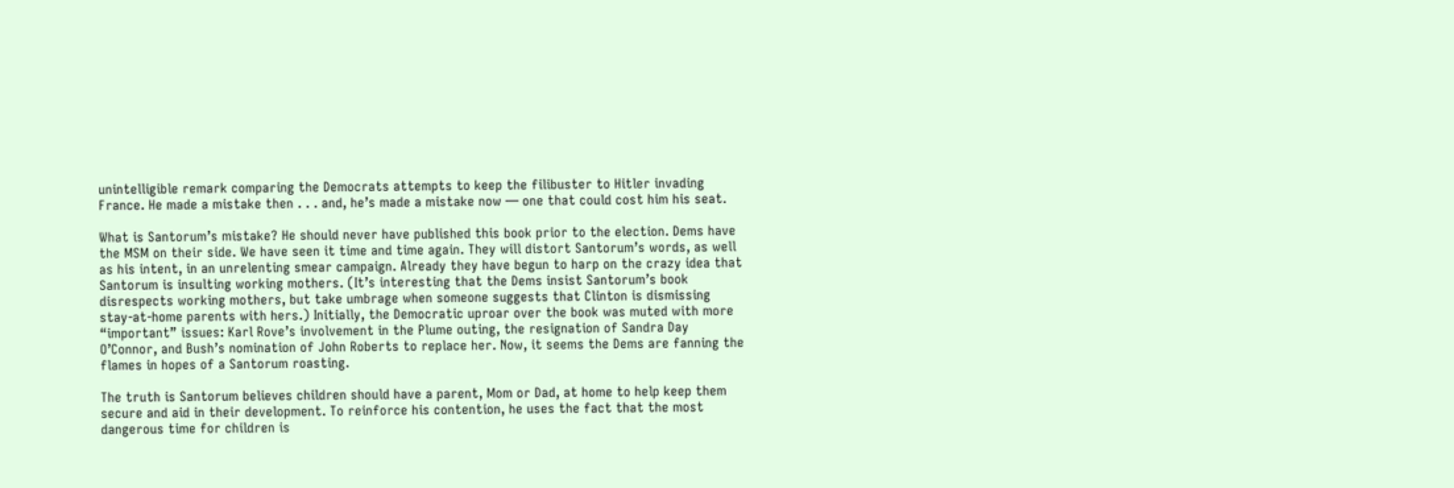unintelligible remark comparing the Democrats attempts to keep the filibuster to Hitler invading France. He made a mistake then . . . and, he’s made a mistake now — one that could cost him his seat.

What is Santorum’s mistake? He should never have published this book prior to the election. Dems have the MSM on their side. We have seen it time and time again. They will distort Santorum’s words, as well as his intent, in an unrelenting smear campaign. Already they have begun to harp on the crazy idea that Santorum is insulting working mothers. (It’s interesting that the Dems insist Santorum’s book disrespects working mothers, but take umbrage when someone suggests that Clinton is dismissing stay-at-home parents with hers.) Initially, the Democratic uproar over the book was muted with more “important” issues: Karl Rove’s involvement in the Plume outing, the resignation of Sandra Day O’Connor, and Bush’s nomination of John Roberts to replace her. Now, it seems the Dems are fanning the flames in hopes of a Santorum roasting.

The truth is Santorum believes children should have a parent, Mom or Dad, at home to help keep them secure and aid in their development. To reinforce his contention, he uses the fact that the most dangerous time for children is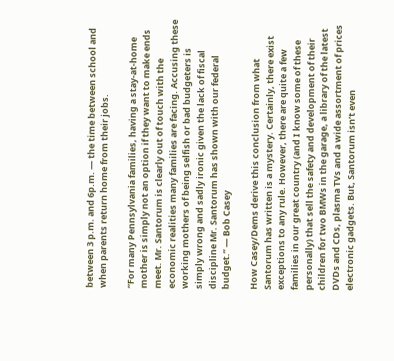between 3 p.m. and 6p.m. — the time between school and when parents return home from their jobs.

“For many Pennsylvania families, having a stay-at-home mother is simply not an option if they want to make ends meet. Mr. Santorum is clearly out of touch with the economic realities many families are facing. Accusing these working mothers of being selfish or bad budgeters is simply wrong and sadly ironic given the lack of fiscal discipline Mr. Santorum has shown with our federal budget.” — Bob Casey

How Casey/Dems derive this conclusion from what Santorum has written is a mystery. Certainly, there exist exceptions to any rule. However, there are quite a few families in our great country (and I know some of these personally) that sell the safety and development of their children for two BMWs in the garage, a library of the latest DVDs and CDs, plasma TVs and a wide assortment of prices electronic gadgets. But, Santorum isn’t even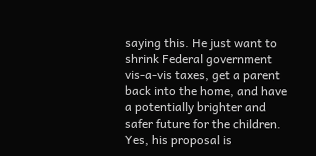saying this. He just want to shrink Federal government vis-a-vis taxes, get a parent back into the home, and have a potentially brighter and safer future for the children. Yes, his proposal is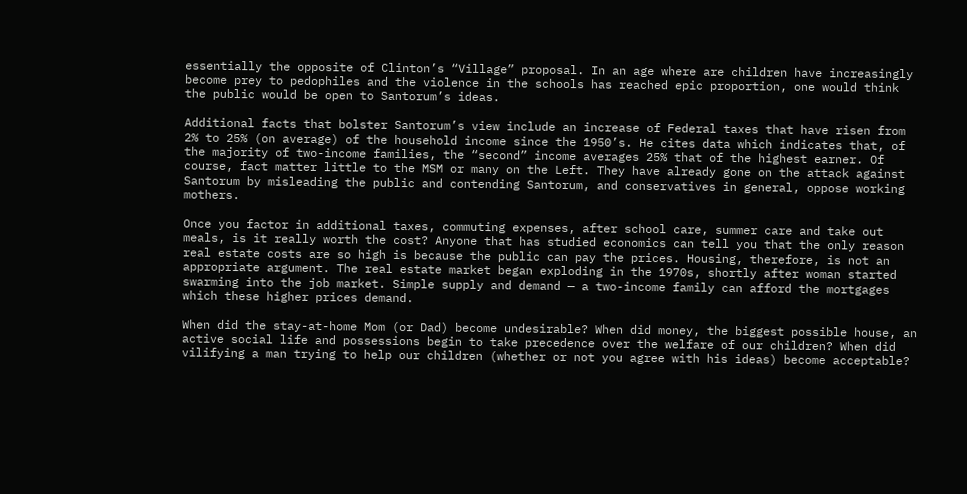essentially the opposite of Clinton’s “Village” proposal. In an age where are children have increasingly become prey to pedophiles and the violence in the schools has reached epic proportion, one would think the public would be open to Santorum’s ideas.

Additional facts that bolster Santorum’s view include an increase of Federal taxes that have risen from 2% to 25% (on average) of the household income since the 1950’s. He cites data which indicates that, of the majority of two-income families, the “second” income averages 25% that of the highest earner. Of course, fact matter little to the MSM or many on the Left. They have already gone on the attack against Santorum by misleading the public and contending Santorum, and conservatives in general, oppose working mothers.

Once you factor in additional taxes, commuting expenses, after school care, summer care and take out meals, is it really worth the cost? Anyone that has studied economics can tell you that the only reason real estate costs are so high is because the public can pay the prices. Housing, therefore, is not an appropriate argument. The real estate market began exploding in the 1970s, shortly after woman started swarming into the job market. Simple supply and demand — a two-income family can afford the mortgages which these higher prices demand.

When did the stay-at-home Mom (or Dad) become undesirable? When did money, the biggest possible house, an active social life and possessions begin to take precedence over the welfare of our children? When did vilifying a man trying to help our children (whether or not you agree with his ideas) become acceptable?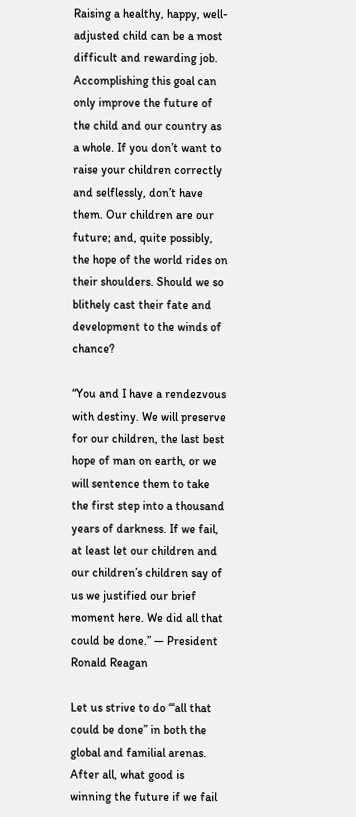Raising a healthy, happy, well-adjusted child can be a most difficult and rewarding job. Accomplishing this goal can only improve the future of the child and our country as a whole. If you don’t want to raise your children correctly and selflessly, don’t have them. Our children are our future; and, quite possibly, the hope of the world rides on their shoulders. Should we so blithely cast their fate and development to the winds of chance?

“You and I have a rendezvous with destiny. We will preserve for our children, the last best hope of man on earth, or we will sentence them to take the first step into a thousand years of darkness. If we fail, at least let our children and our children’s children say of us we justified our brief moment here. We did all that could be done.” — President Ronald Reagan

Let us strive to do “‘all that could be done” in both the global and familial arenas. After all, what good is winning the future if we fail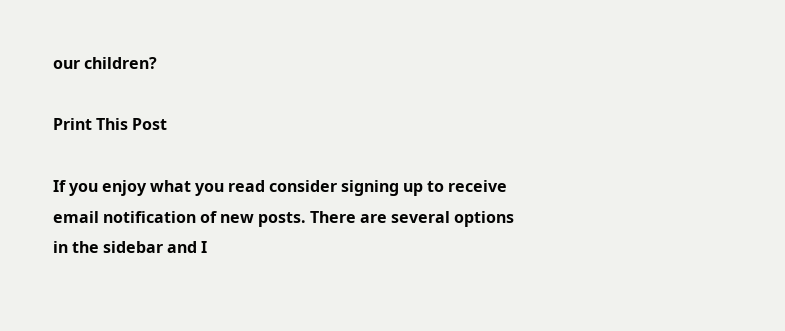our children?

Print This Post

If you enjoy what you read consider signing up to receive email notification of new posts. There are several options in the sidebar and I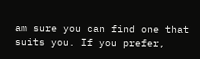am sure you can find one that suits you. If you prefer,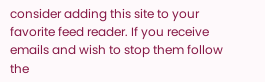consider adding this site to your favorite feed reader. If you receive emails and wish to stop them follow the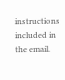instructions included in the email.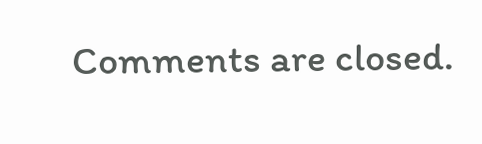Comments are closed.